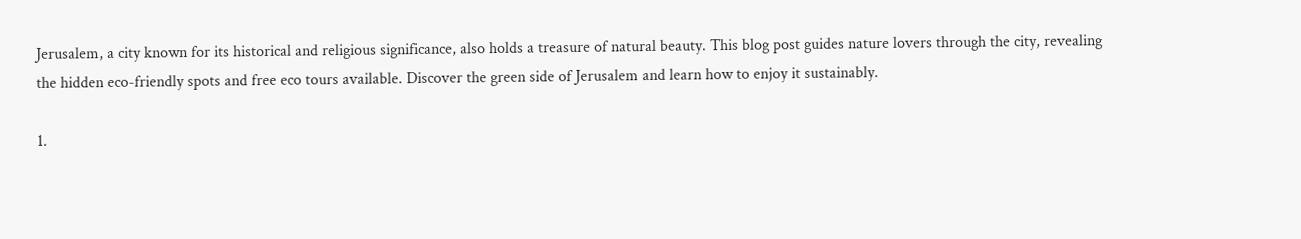Jerusalem, a city known for its historical and religious significance, also holds a treasure of natural beauty. This blog post guides nature lovers through the city, revealing the hidden eco-friendly spots and free eco tours available. Discover the green side of Jerusalem and learn how to enjoy it sustainably.

1.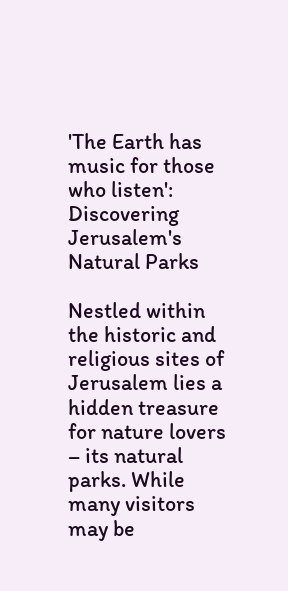'The Earth has music for those who listen': Discovering Jerusalem's Natural Parks

Nestled within the historic and religious sites of Jerusalem lies a hidden treasure for nature lovers – its natural parks. While many visitors may be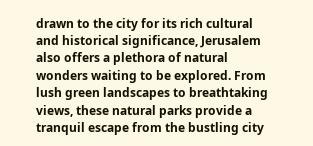drawn to the city for its rich cultural and historical significance, Jerusalem also offers a plethora of natural wonders waiting to be explored. From lush green landscapes to breathtaking views, these natural parks provide a tranquil escape from the bustling city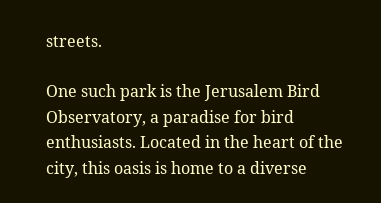streets.

One such park is the Jerusalem Bird Observatory, a paradise for bird enthusiasts. Located in the heart of the city, this oasis is home to a diverse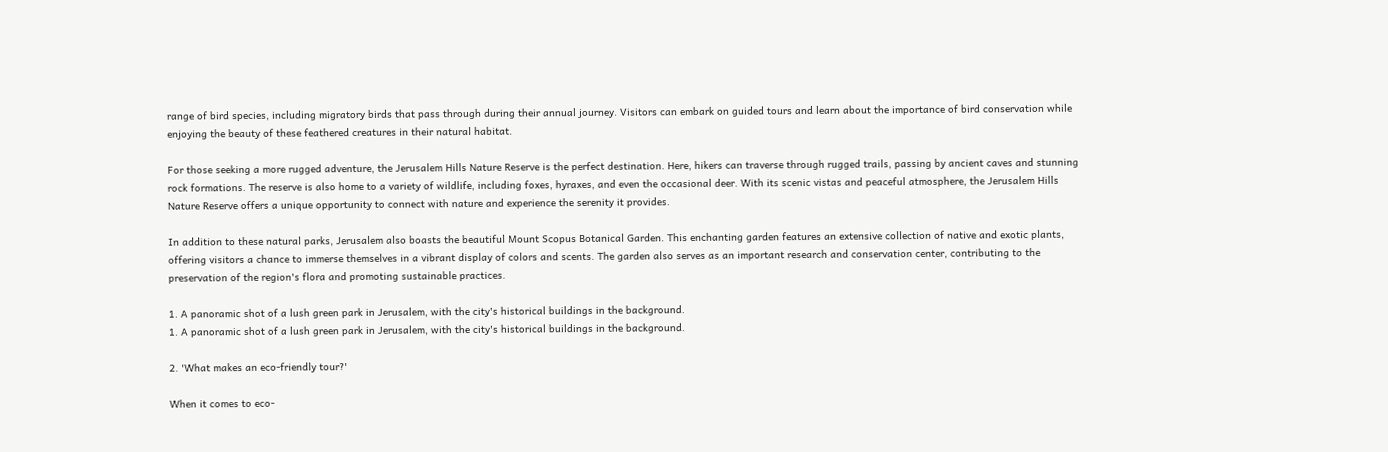range of bird species, including migratory birds that pass through during their annual journey. Visitors can embark on guided tours and learn about the importance of bird conservation while enjoying the beauty of these feathered creatures in their natural habitat.

For those seeking a more rugged adventure, the Jerusalem Hills Nature Reserve is the perfect destination. Here, hikers can traverse through rugged trails, passing by ancient caves and stunning rock formations. The reserve is also home to a variety of wildlife, including foxes, hyraxes, and even the occasional deer. With its scenic vistas and peaceful atmosphere, the Jerusalem Hills Nature Reserve offers a unique opportunity to connect with nature and experience the serenity it provides.

In addition to these natural parks, Jerusalem also boasts the beautiful Mount Scopus Botanical Garden. This enchanting garden features an extensive collection of native and exotic plants, offering visitors a chance to immerse themselves in a vibrant display of colors and scents. The garden also serves as an important research and conservation center, contributing to the preservation of the region's flora and promoting sustainable practices.

1. A panoramic shot of a lush green park in Jerusalem, with the city's historical buildings in the background.
1. A panoramic shot of a lush green park in Jerusalem, with the city's historical buildings in the background.

2. 'What makes an eco-friendly tour?'

When it comes to eco-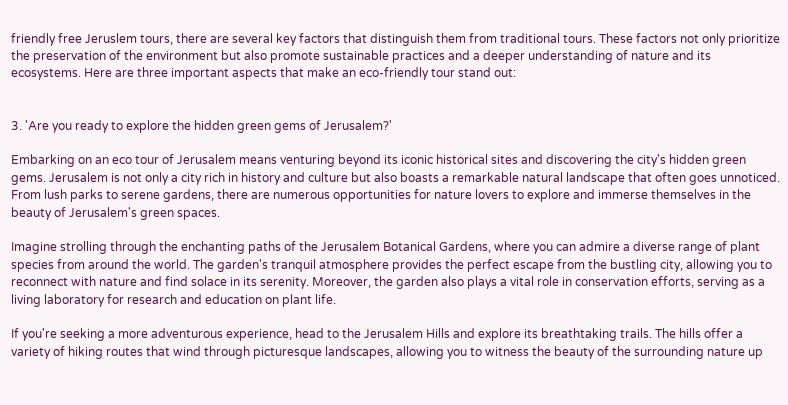friendly free Jeruslem tours, there are several key factors that distinguish them from traditional tours. These factors not only prioritize the preservation of the environment but also promote sustainable practices and a deeper understanding of nature and its ecosystems. Here are three important aspects that make an eco-friendly tour stand out:


3. 'Are you ready to explore the hidden green gems of Jerusalem?'

Embarking on an eco tour of Jerusalem means venturing beyond its iconic historical sites and discovering the city's hidden green gems. Jerusalem is not only a city rich in history and culture but also boasts a remarkable natural landscape that often goes unnoticed. From lush parks to serene gardens, there are numerous opportunities for nature lovers to explore and immerse themselves in the beauty of Jerusalem's green spaces.

Imagine strolling through the enchanting paths of the Jerusalem Botanical Gardens, where you can admire a diverse range of plant species from around the world. The garden's tranquil atmosphere provides the perfect escape from the bustling city, allowing you to reconnect with nature and find solace in its serenity. Moreover, the garden also plays a vital role in conservation efforts, serving as a living laboratory for research and education on plant life.

If you're seeking a more adventurous experience, head to the Jerusalem Hills and explore its breathtaking trails. The hills offer a variety of hiking routes that wind through picturesque landscapes, allowing you to witness the beauty of the surrounding nature up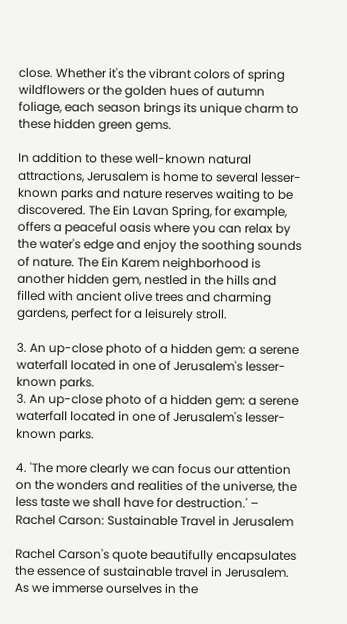close. Whether it's the vibrant colors of spring wildflowers or the golden hues of autumn foliage, each season brings its unique charm to these hidden green gems.

In addition to these well-known natural attractions, Jerusalem is home to several lesser-known parks and nature reserves waiting to be discovered. The Ein Lavan Spring, for example, offers a peaceful oasis where you can relax by the water's edge and enjoy the soothing sounds of nature. The Ein Karem neighborhood is another hidden gem, nestled in the hills and filled with ancient olive trees and charming gardens, perfect for a leisurely stroll.

3. An up-close photo of a hidden gem: a serene waterfall located in one of Jerusalem's lesser-known parks.
3. An up-close photo of a hidden gem: a serene waterfall located in one of Jerusalem's lesser-known parks.

4. 'The more clearly we can focus our attention on the wonders and realities of the universe, the less taste we shall have for destruction.' – Rachel Carson: Sustainable Travel in Jerusalem

Rachel Carson's quote beautifully encapsulates the essence of sustainable travel in Jerusalem. As we immerse ourselves in the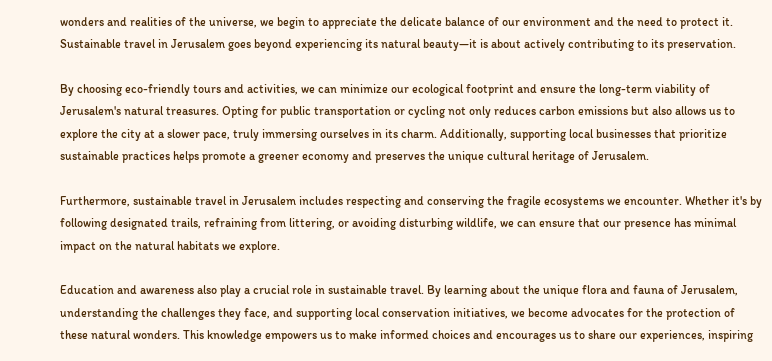wonders and realities of the universe, we begin to appreciate the delicate balance of our environment and the need to protect it. Sustainable travel in Jerusalem goes beyond experiencing its natural beauty—it is about actively contributing to its preservation.

By choosing eco-friendly tours and activities, we can minimize our ecological footprint and ensure the long-term viability of Jerusalem's natural treasures. Opting for public transportation or cycling not only reduces carbon emissions but also allows us to explore the city at a slower pace, truly immersing ourselves in its charm. Additionally, supporting local businesses that prioritize sustainable practices helps promote a greener economy and preserves the unique cultural heritage of Jerusalem.

Furthermore, sustainable travel in Jerusalem includes respecting and conserving the fragile ecosystems we encounter. Whether it's by following designated trails, refraining from littering, or avoiding disturbing wildlife, we can ensure that our presence has minimal impact on the natural habitats we explore.

Education and awareness also play a crucial role in sustainable travel. By learning about the unique flora and fauna of Jerusalem, understanding the challenges they face, and supporting local conservation initiatives, we become advocates for the protection of these natural wonders. This knowledge empowers us to make informed choices and encourages us to share our experiences, inspiring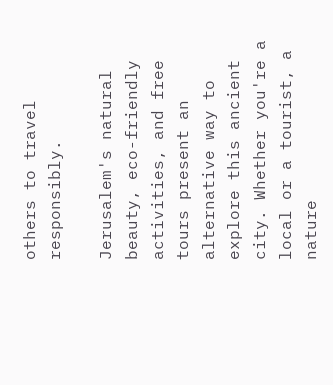others to travel responsibly.

Jerusalem's natural beauty, eco-friendly activities, and free tours present an alternative way to explore this ancient city. Whether you're a local or a tourist, a nature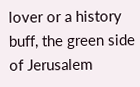lover or a history buff, the green side of Jerusalem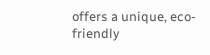offers a unique, eco-friendly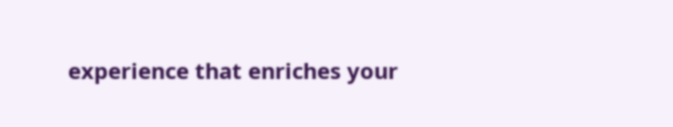experience that enriches your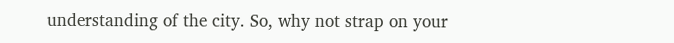understanding of the city. So, why not strap on your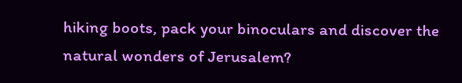hiking boots, pack your binoculars and discover the natural wonders of Jerusalem?